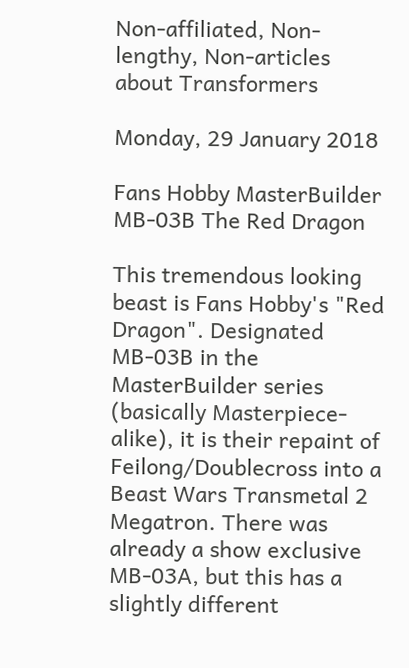Non-affiliated, Non-lengthy, Non-articles about Transformers

Monday, 29 January 2018

Fans Hobby MasterBuilder MB-03B The Red Dragon

This tremendous looking beast is Fans Hobby's "Red Dragon". Designated MB-03B in the MasterBuilder series (basically Masterpiece-alike), it is their repaint of Feilong/Doublecross into a Beast Wars Transmetal 2 Megatron. There was already a show exclusive MB-03A, but this has a slightly different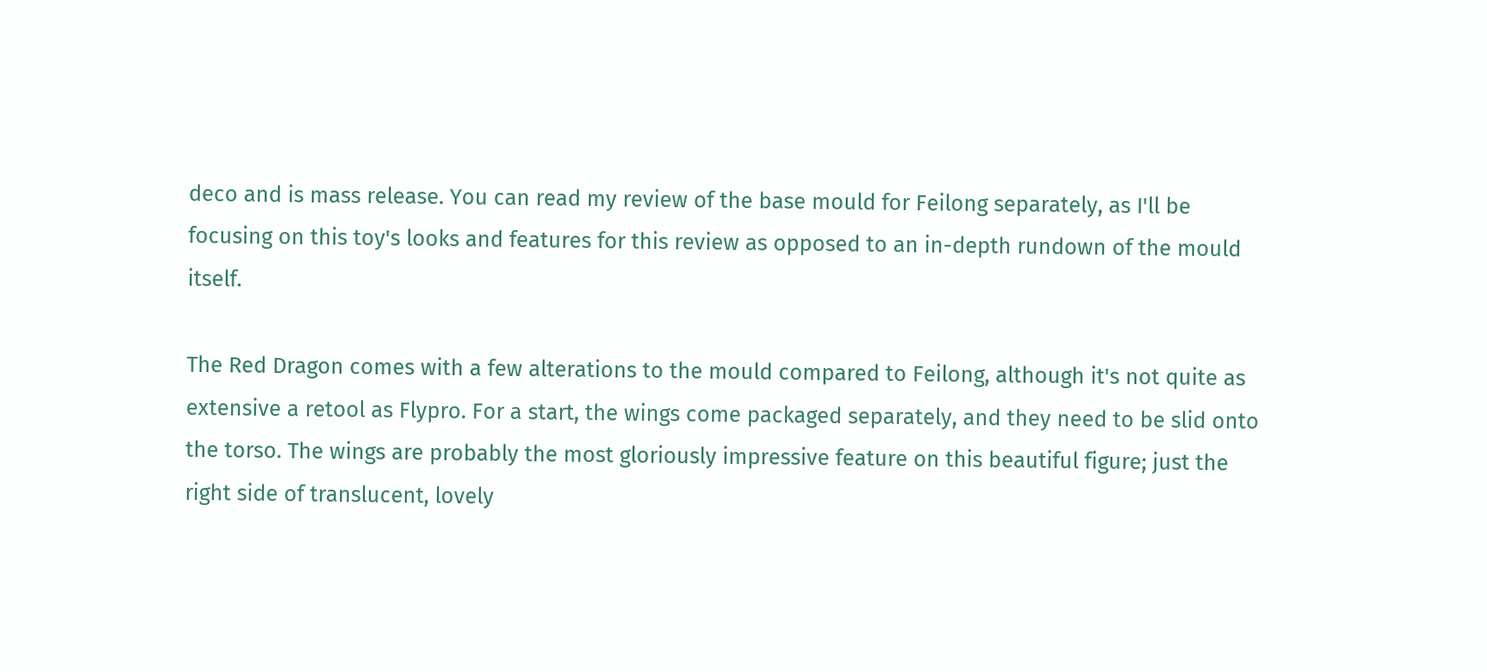deco and is mass release. You can read my review of the base mould for Feilong separately, as I'll be focusing on this toy's looks and features for this review as opposed to an in-depth rundown of the mould itself.

The Red Dragon comes with a few alterations to the mould compared to Feilong, although it's not quite as extensive a retool as Flypro. For a start, the wings come packaged separately, and they need to be slid onto the torso. The wings are probably the most gloriously impressive feature on this beautiful figure; just the right side of translucent, lovely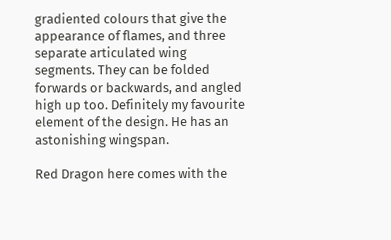gradiented colours that give the appearance of flames, and three separate articulated wing segments. They can be folded forwards or backwards, and angled high up too. Definitely my favourite element of the design. He has an astonishing wingspan.

Red Dragon here comes with the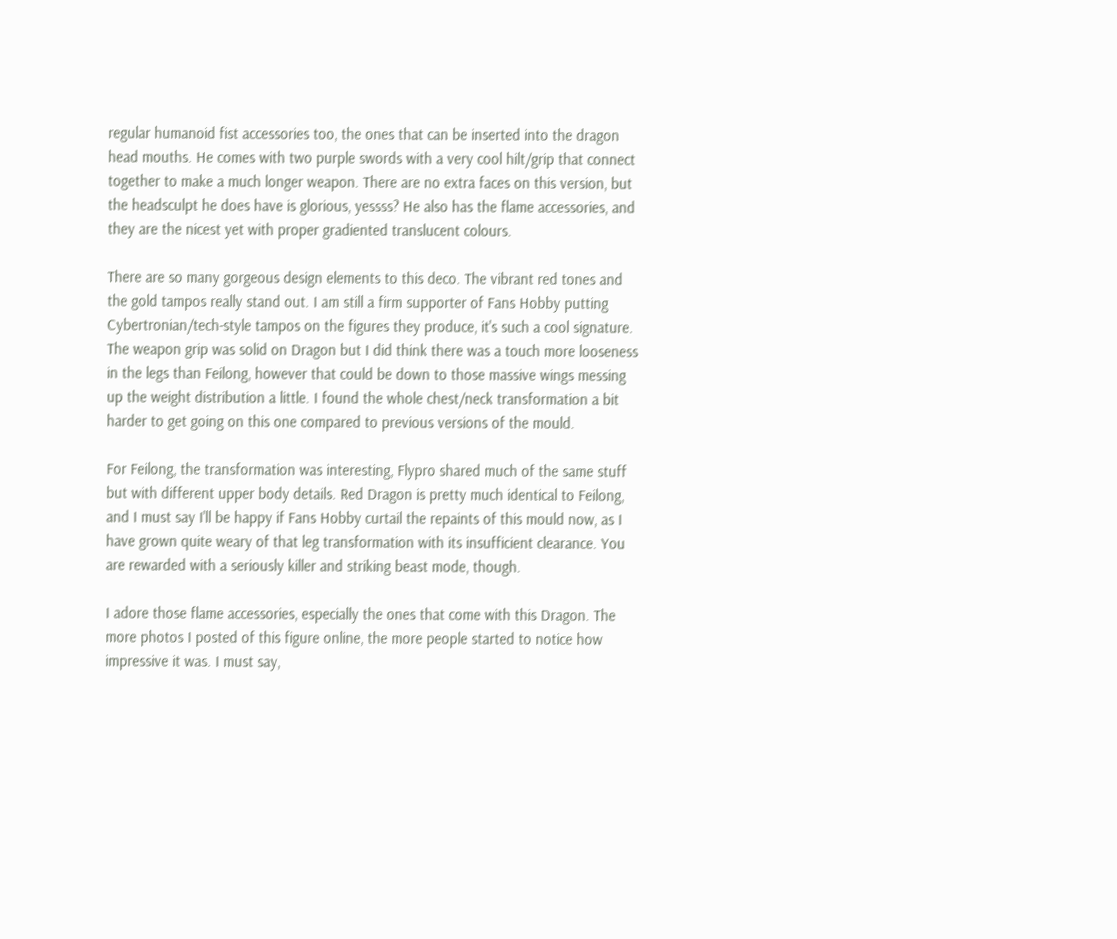regular humanoid fist accessories too, the ones that can be inserted into the dragon head mouths. He comes with two purple swords with a very cool hilt/grip that connect together to make a much longer weapon. There are no extra faces on this version, but the headsculpt he does have is glorious, yessss? He also has the flame accessories, and they are the nicest yet with proper gradiented translucent colours.

There are so many gorgeous design elements to this deco. The vibrant red tones and the gold tampos really stand out. I am still a firm supporter of Fans Hobby putting Cybertronian/tech-style tampos on the figures they produce, it's such a cool signature. The weapon grip was solid on Dragon but I did think there was a touch more looseness in the legs than Feilong, however that could be down to those massive wings messing up the weight distribution a little. I found the whole chest/neck transformation a bit harder to get going on this one compared to previous versions of the mould.

For Feilong, the transformation was interesting, Flypro shared much of the same stuff but with different upper body details. Red Dragon is pretty much identical to Feilong, and I must say I'll be happy if Fans Hobby curtail the repaints of this mould now, as I have grown quite weary of that leg transformation with its insufficient clearance. You are rewarded with a seriously killer and striking beast mode, though.

I adore those flame accessories, especially the ones that come with this Dragon. The more photos I posted of this figure online, the more people started to notice how impressive it was. I must say,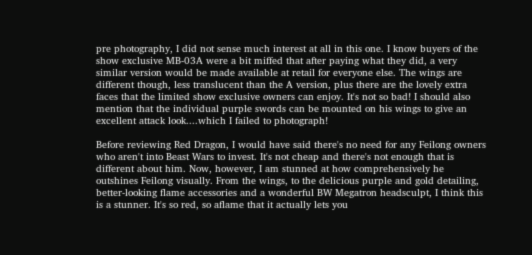pre photography, I did not sense much interest at all in this one. I know buyers of the show exclusive MB-03A were a bit miffed that after paying what they did, a very similar version would be made available at retail for everyone else. The wings are different though, less translucent than the A version, plus there are the lovely extra faces that the limited show exclusive owners can enjoy. It's not so bad! I should also mention that the individual purple swords can be mounted on his wings to give an excellent attack look....which I failed to photograph!

Before reviewing Red Dragon, I would have said there's no need for any Feilong owners who aren't into Beast Wars to invest. It's not cheap and there's not enough that is different about him. Now, however, I am stunned at how comprehensively he outshines Feilong visually. From the wings, to the delicious purple and gold detailing, better-looking flame accessories and a wonderful BW Megatron headsculpt, I think this is a stunner. It's so red, so aflame that it actually lets you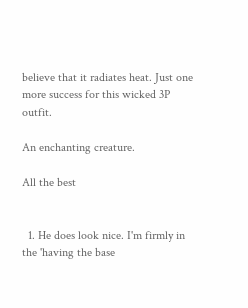believe that it radiates heat. Just one more success for this wicked 3P outfit.

An enchanting creature.

All the best


  1. He does look nice. I'm firmly in the 'having the base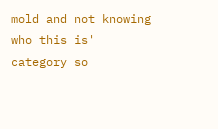mold and not knowing who this is' category so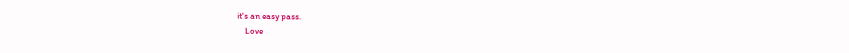it's an easy pass.
    Love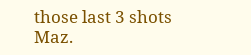those last 3 shots Maz.